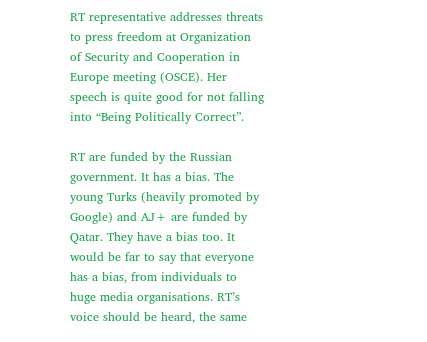RT representative addresses threats to press freedom at Organization of Security and Cooperation in Europe meeting (OSCE). Her speech is quite good for not falling into “Being Politically Correct”.

RT are funded by the Russian government. It has a bias. The young Turks (heavily promoted by Google) and AJ+ are funded by Qatar. They have a bias too. It would be far to say that everyone has a bias, from individuals to huge media organisations. RT’s voice should be heard, the same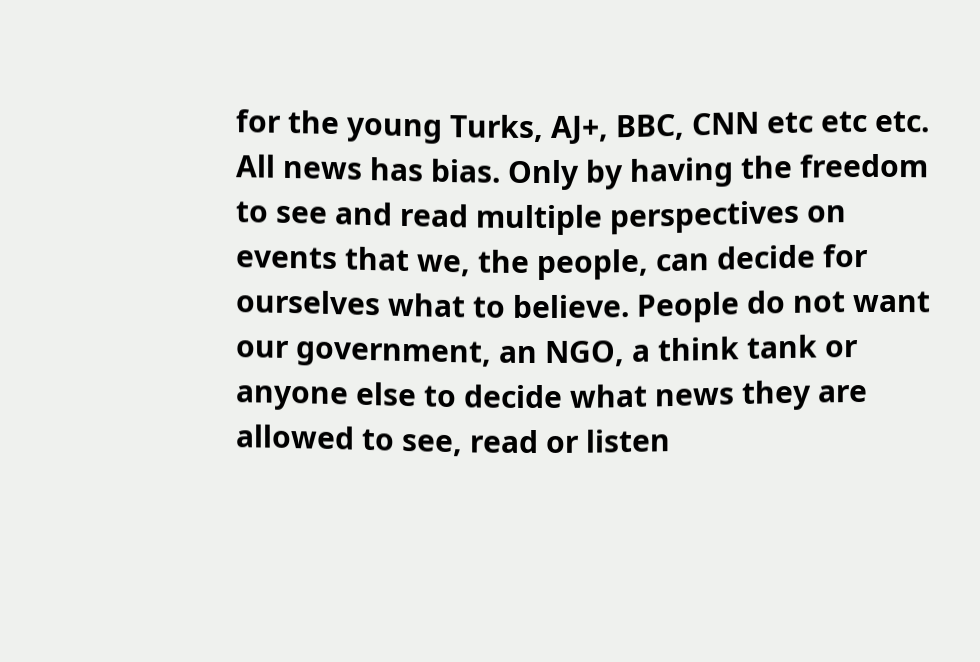for the young Turks, AJ+, BBC, CNN etc etc etc. All news has bias. Only by having the freedom to see and read multiple perspectives on events that we, the people, can decide for ourselves what to believe. People do not want our government, an NGO, a think tank or anyone else to decide what news they are allowed to see, read or listen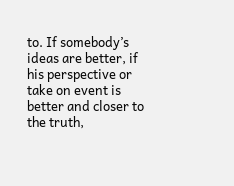to. If somebody’s ideas are better, if his perspective or take on event is better and closer to the truth,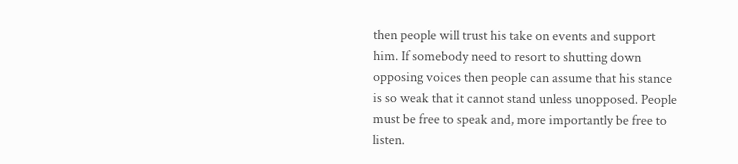then people will trust his take on events and support him. If somebody need to resort to shutting down opposing voices then people can assume that his stance is so weak that it cannot stand unless unopposed. People must be free to speak and, more importantly be free to listen.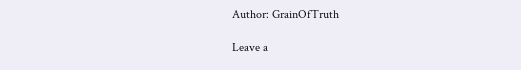Author: GrainOfTruth

Leave a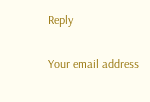Reply

Your email address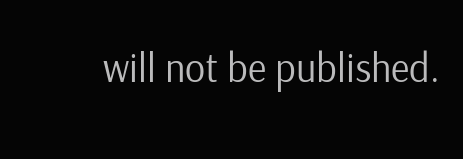will not be published.